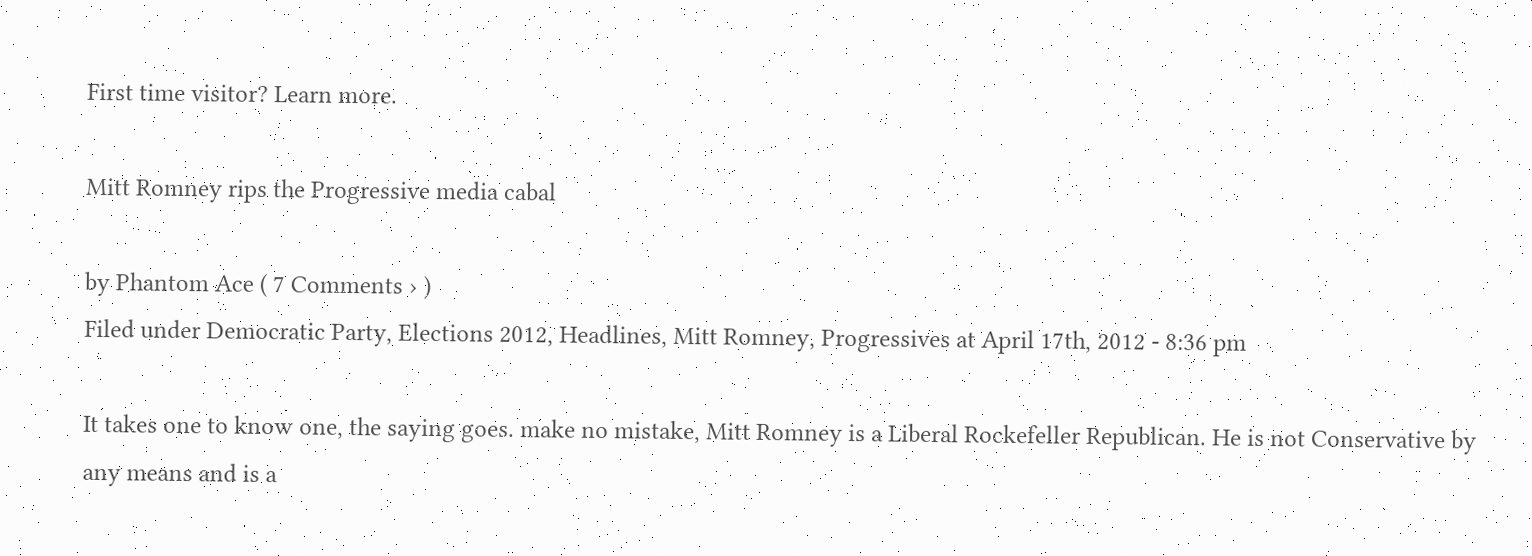First time visitor? Learn more.

Mitt Romney rips the Progressive media cabal

by Phantom Ace ( 7 Comments › )
Filed under Democratic Party, Elections 2012, Headlines, Mitt Romney, Progressives at April 17th, 2012 - 8:36 pm

It takes one to know one, the saying goes. make no mistake, Mitt Romney is a Liberal Rockefeller Republican. He is not Conservative by any means and is a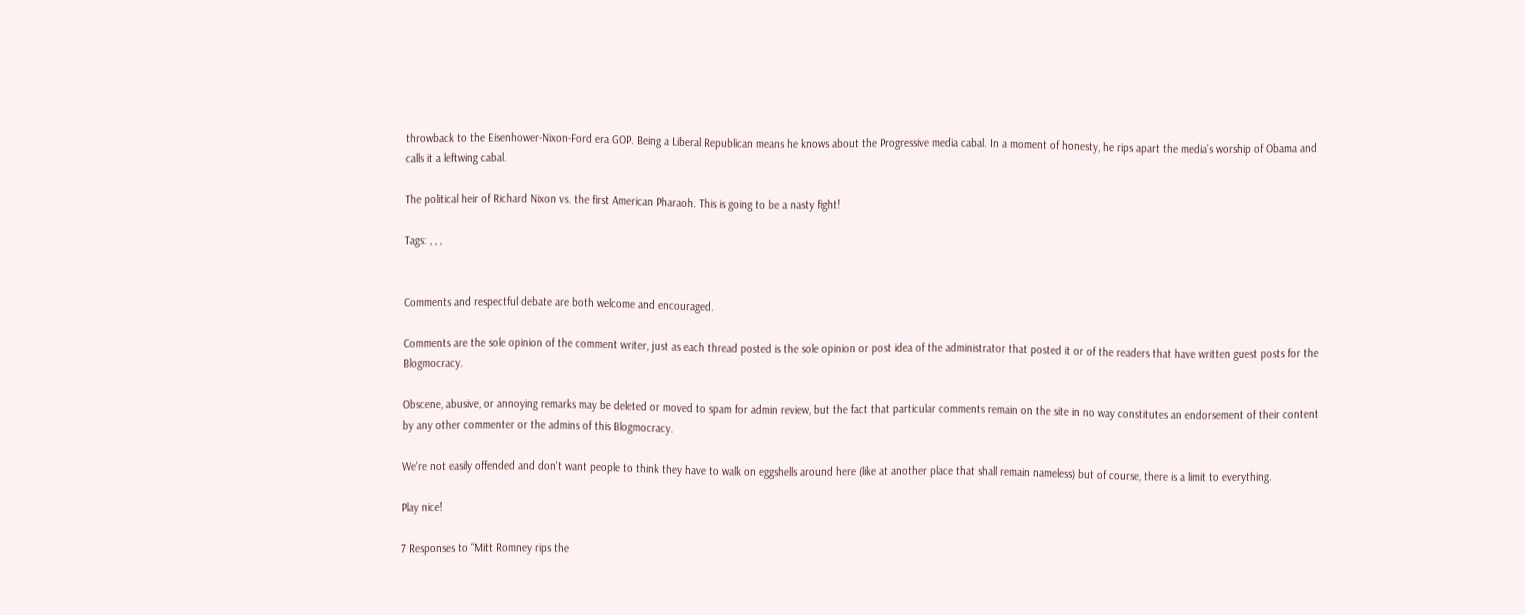throwback to the Eisenhower-Nixon-Ford era GOP. Being a Liberal Republican means he knows about the Progressive media cabal. In a moment of honesty, he rips apart the media’s worship of Obama and calls it a leftwing cabal.

The political heir of Richard Nixon vs. the first American Pharaoh. This is going to be a nasty fight!

Tags: , , ,


Comments and respectful debate are both welcome and encouraged.

Comments are the sole opinion of the comment writer, just as each thread posted is the sole opinion or post idea of the administrator that posted it or of the readers that have written guest posts for the Blogmocracy.

Obscene, abusive, or annoying remarks may be deleted or moved to spam for admin review, but the fact that particular comments remain on the site in no way constitutes an endorsement of their content by any other commenter or the admins of this Blogmocracy.

We're not easily offended and don't want people to think they have to walk on eggshells around here (like at another place that shall remain nameless) but of course, there is a limit to everything.

Play nice!

7 Responses to “Mitt Romney rips the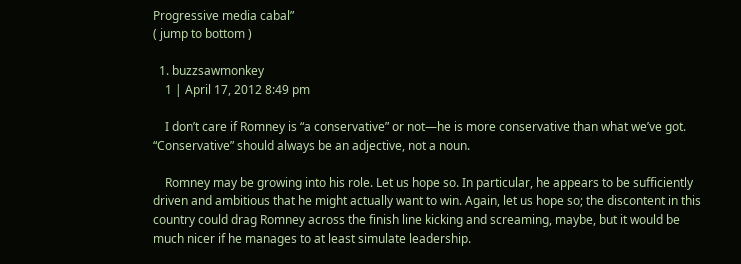Progressive media cabal”
( jump to bottom )

  1. buzzsawmonkey
    1 | April 17, 2012 8:49 pm

    I don’t care if Romney is “a conservative” or not—he is more conservative than what we’ve got. “Conservative” should always be an adjective, not a noun.

    Romney may be growing into his role. Let us hope so. In particular, he appears to be sufficiently driven and ambitious that he might actually want to win. Again, let us hope so; the discontent in this country could drag Romney across the finish line kicking and screaming, maybe, but it would be much nicer if he manages to at least simulate leadership.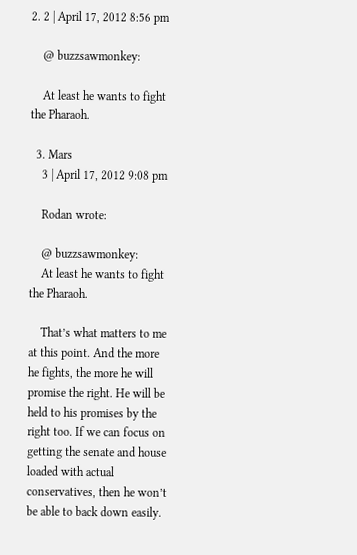2. 2 | April 17, 2012 8:56 pm

    @ buzzsawmonkey:

    At least he wants to fight the Pharaoh.

  3. Mars
    3 | April 17, 2012 9:08 pm

    Rodan wrote:

    @ buzzsawmonkey:
    At least he wants to fight the Pharaoh.

    That’s what matters to me at this point. And the more he fights, the more he will promise the right. He will be held to his promises by the right too. If we can focus on getting the senate and house loaded with actual conservatives, then he won’t be able to back down easily.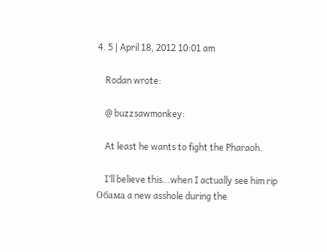4. 5 | April 18, 2012 10:01 am

    Rodan wrote:

    @ buzzsawmonkey:

    At least he wants to fight the Pharaoh.

    I’ll believe this…when I actually see him rip Обама a new asshole during the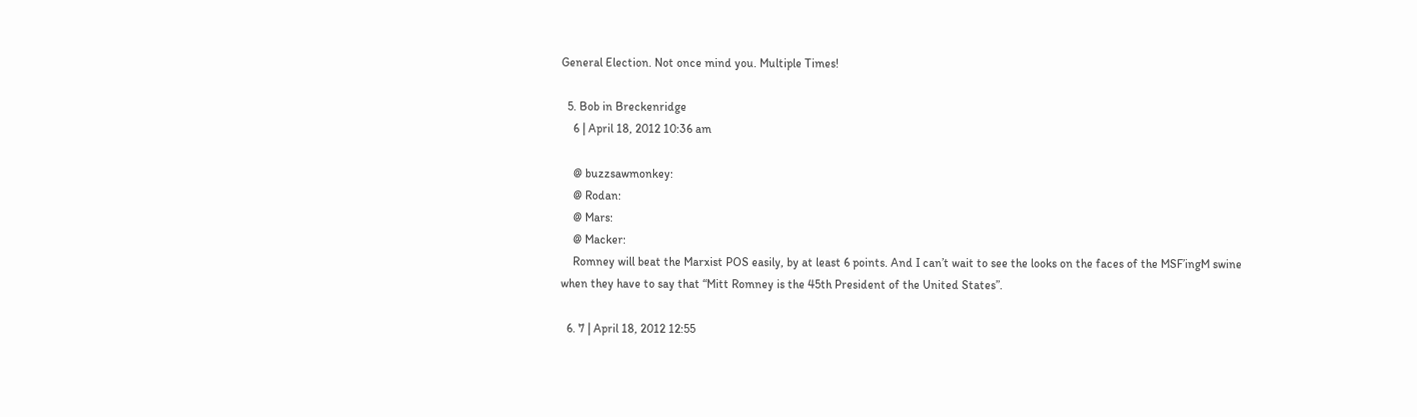General Election. Not once mind you. Multiple Times!

  5. Bob in Breckenridge
    6 | April 18, 2012 10:36 am

    @ buzzsawmonkey:
    @ Rodan:
    @ Mars:
    @ Macker:
    Romney will beat the Marxist POS easily, by at least 6 points. And I can’t wait to see the looks on the faces of the MSF’ingM swine when they have to say that “Mitt Romney is the 45th President of the United States”.

  6. 7 | April 18, 2012 12:55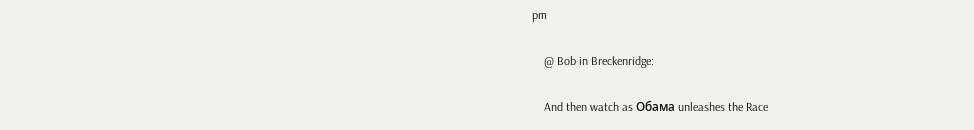pm

    @ Bob in Breckenridge:

    And then watch as Обама unleashes the Race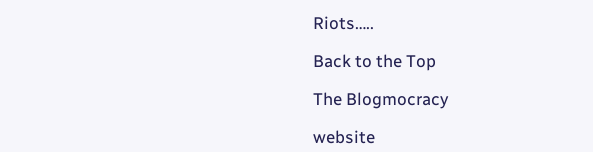Riots…..

Back to the Top

The Blogmocracy

website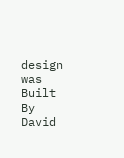design was Built By David